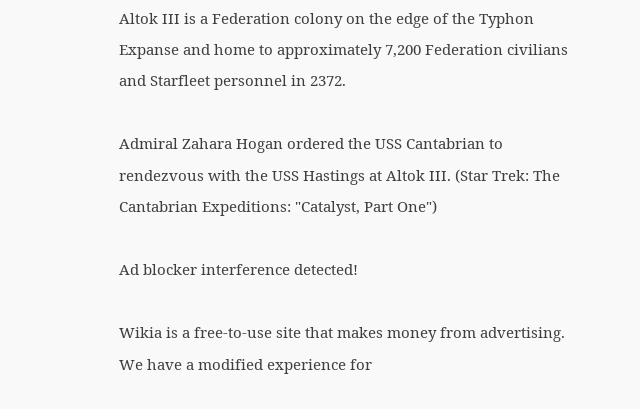Altok III is a Federation colony on the edge of the Typhon Expanse and home to approximately 7,200 Federation civilians and Starfleet personnel in 2372.

Admiral Zahara Hogan ordered the USS Cantabrian to rendezvous with the USS Hastings at Altok III. (Star Trek: The Cantabrian Expeditions: "Catalyst, Part One")

Ad blocker interference detected!

Wikia is a free-to-use site that makes money from advertising. We have a modified experience for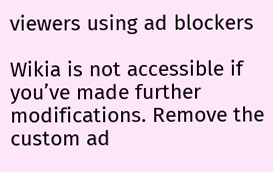viewers using ad blockers

Wikia is not accessible if you’ve made further modifications. Remove the custom ad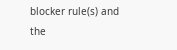blocker rule(s) and the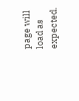page will load as expected.